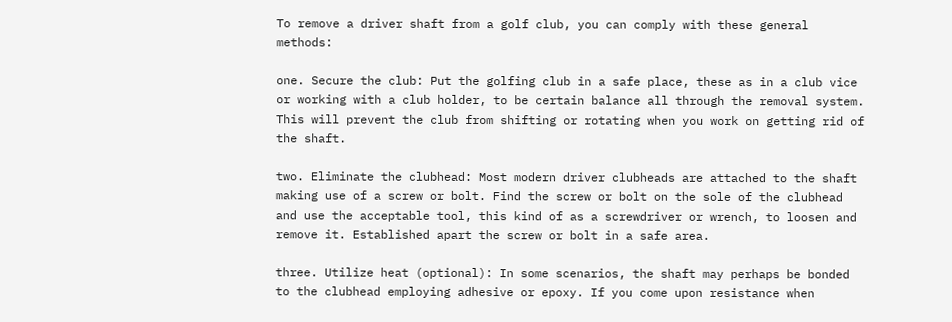To remove a driver shaft from a golf club, you can comply with these general methods:

one. Secure the club: Put the golfing club in a safe place, these as in a club vice or working with a club holder, to be certain balance all through the removal system. This will prevent the club from shifting or rotating when you work on getting rid of the shaft.

two. Eliminate the clubhead: Most modern driver clubheads are attached to the shaft making use of a screw or bolt. Find the screw or bolt on the sole of the clubhead and use the acceptable tool, this kind of as a screwdriver or wrench, to loosen and remove it. Established apart the screw or bolt in a safe area.

three. Utilize heat (optional): In some scenarios, the shaft may perhaps be bonded to the clubhead employing adhesive or epoxy. If you come upon resistance when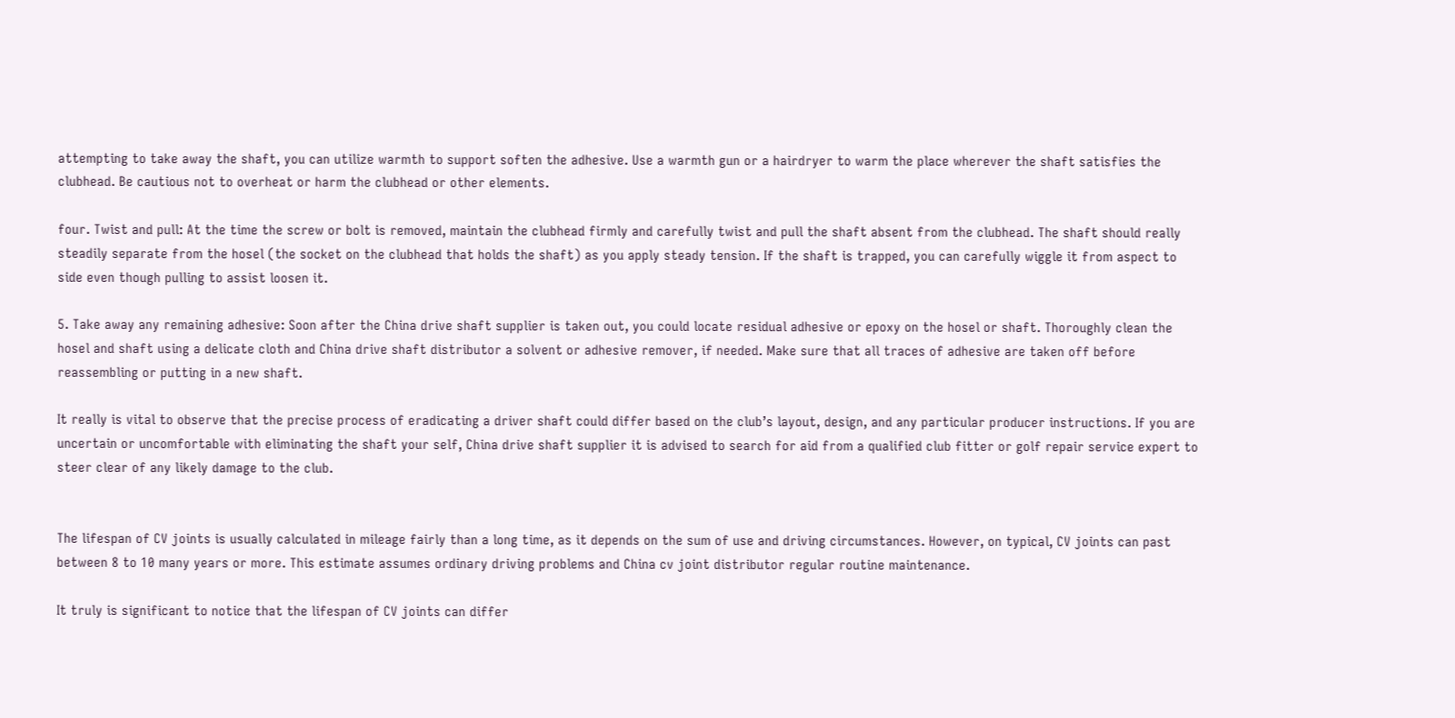attempting to take away the shaft, you can utilize warmth to support soften the adhesive. Use a warmth gun or a hairdryer to warm the place wherever the shaft satisfies the clubhead. Be cautious not to overheat or harm the clubhead or other elements.

four. Twist and pull: At the time the screw or bolt is removed, maintain the clubhead firmly and carefully twist and pull the shaft absent from the clubhead. The shaft should really steadily separate from the hosel (the socket on the clubhead that holds the shaft) as you apply steady tension. If the shaft is trapped, you can carefully wiggle it from aspect to side even though pulling to assist loosen it.

5. Take away any remaining adhesive: Soon after the China drive shaft supplier is taken out, you could locate residual adhesive or epoxy on the hosel or shaft. Thoroughly clean the hosel and shaft using a delicate cloth and China drive shaft distributor a solvent or adhesive remover, if needed. Make sure that all traces of adhesive are taken off before reassembling or putting in a new shaft.

It really is vital to observe that the precise process of eradicating a driver shaft could differ based on the club’s layout, design, and any particular producer instructions. If you are uncertain or uncomfortable with eliminating the shaft your self, China drive shaft supplier it is advised to search for aid from a qualified club fitter or golf repair service expert to steer clear of any likely damage to the club.


The lifespan of CV joints is usually calculated in mileage fairly than a long time, as it depends on the sum of use and driving circumstances. However, on typical, CV joints can past between 8 to 10 many years or more. This estimate assumes ordinary driving problems and China cv joint distributor regular routine maintenance.

It truly is significant to notice that the lifespan of CV joints can differ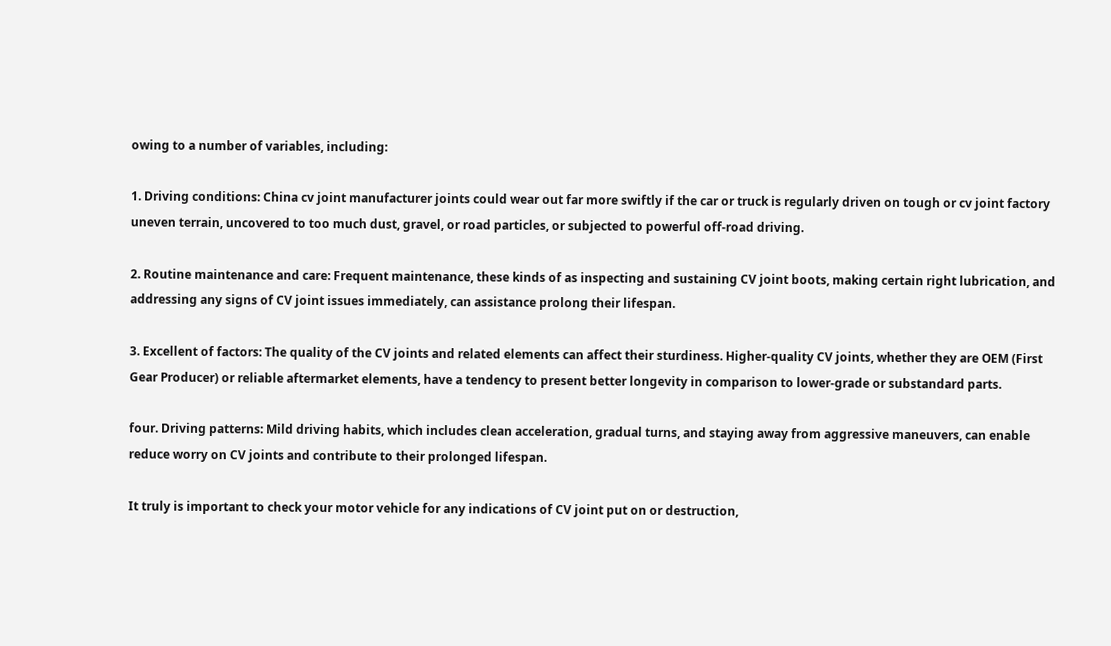owing to a number of variables, including:

1. Driving conditions: China cv joint manufacturer joints could wear out far more swiftly if the car or truck is regularly driven on tough or cv joint factory uneven terrain, uncovered to too much dust, gravel, or road particles, or subjected to powerful off-road driving.

2. Routine maintenance and care: Frequent maintenance, these kinds of as inspecting and sustaining CV joint boots, making certain right lubrication, and addressing any signs of CV joint issues immediately, can assistance prolong their lifespan.

3. Excellent of factors: The quality of the CV joints and related elements can affect their sturdiness. Higher-quality CV joints, whether they are OEM (First Gear Producer) or reliable aftermarket elements, have a tendency to present better longevity in comparison to lower-grade or substandard parts.

four. Driving patterns: Mild driving habits, which includes clean acceleration, gradual turns, and staying away from aggressive maneuvers, can enable reduce worry on CV joints and contribute to their prolonged lifespan.

It truly is important to check your motor vehicle for any indications of CV joint put on or destruction,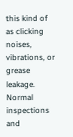this kind of as clicking noises, vibrations, or grease leakage. Normal inspections and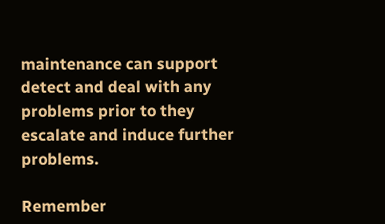maintenance can support detect and deal with any problems prior to they escalate and induce further problems.

Remember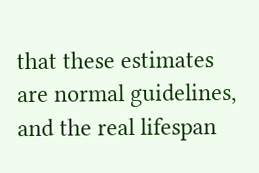that these estimates are normal guidelines, and the real lifespan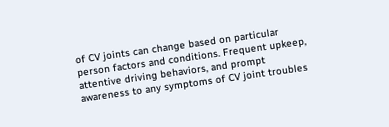of CV joints can change based on particular person factors and conditions. Frequent upkeep, attentive driving behaviors, and prompt awareness to any symptoms of CV joint troubles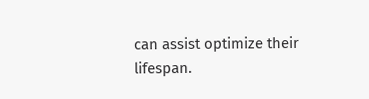can assist optimize their lifespan.